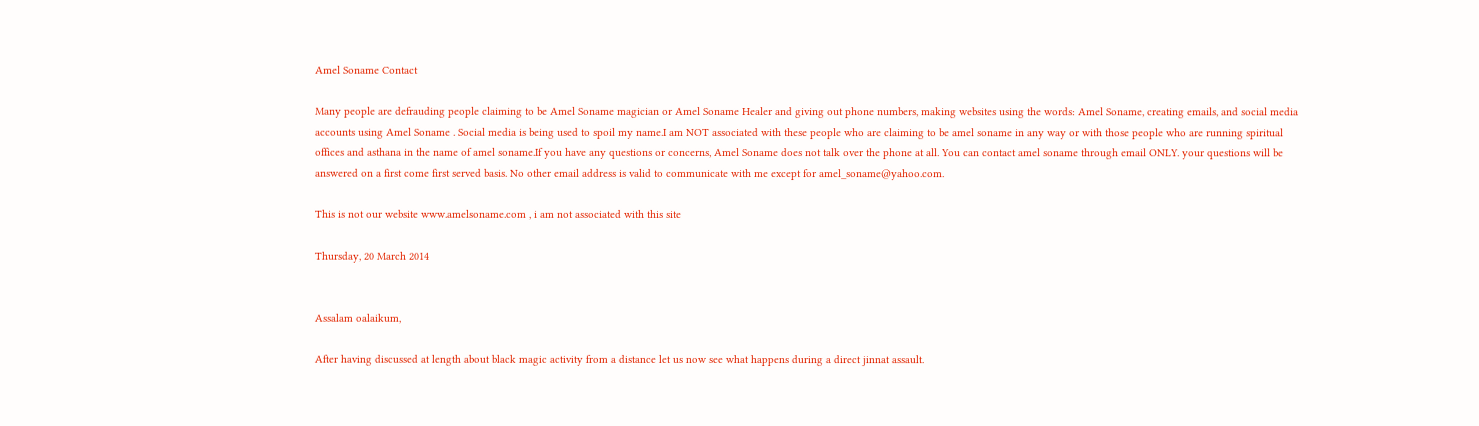Amel Soname Contact

Many people are defrauding people claiming to be Amel Soname magician or Amel Soname Healer and giving out phone numbers, making websites using the words: Amel Soname, creating emails, and social media accounts using Amel Soname . Social media is being used to spoil my name.I am NOT associated with these people who are claiming to be amel soname in any way or with those people who are running spiritual offices and asthana in the name of amel soname.If you have any questions or concerns, Amel Soname does not talk over the phone at all. You can contact amel soname through email ONLY. your questions will be answered on a first come first served basis. No other email address is valid to communicate with me except for amel_soname@yahoo.com.

This is not our website www.amelsoname.com , i am not associated with this site

Thursday, 20 March 2014


Assalam oalaikum,

After having discussed at length about black magic activity from a distance let us now see what happens during a direct jinnat assault.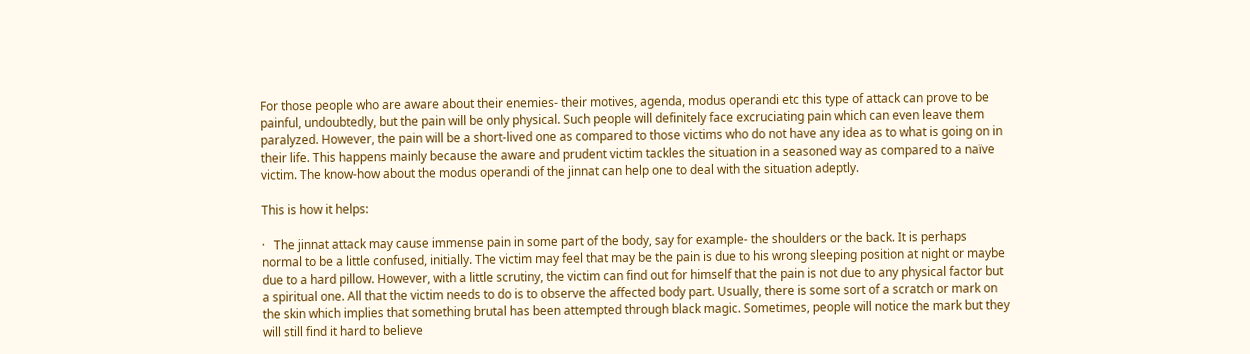For those people who are aware about their enemies- their motives, agenda, modus operandi etc this type of attack can prove to be painful, undoubtedly, but the pain will be only physical. Such people will definitely face excruciating pain which can even leave them paralyzed. However, the pain will be a short-lived one as compared to those victims who do not have any idea as to what is going on in their life. This happens mainly because the aware and prudent victim tackles the situation in a seasoned way as compared to a naïve victim. The know-how about the modus operandi of the jinnat can help one to deal with the situation adeptly.

This is how it helps:

·   The jinnat attack may cause immense pain in some part of the body, say for example- the shoulders or the back. It is perhaps normal to be a little confused, initially. The victim may feel that may be the pain is due to his wrong sleeping position at night or maybe due to a hard pillow. However, with a little scrutiny, the victim can find out for himself that the pain is not due to any physical factor but a spiritual one. All that the victim needs to do is to observe the affected body part. Usually, there is some sort of a scratch or mark on the skin which implies that something brutal has been attempted through black magic. Sometimes, people will notice the mark but they will still find it hard to believe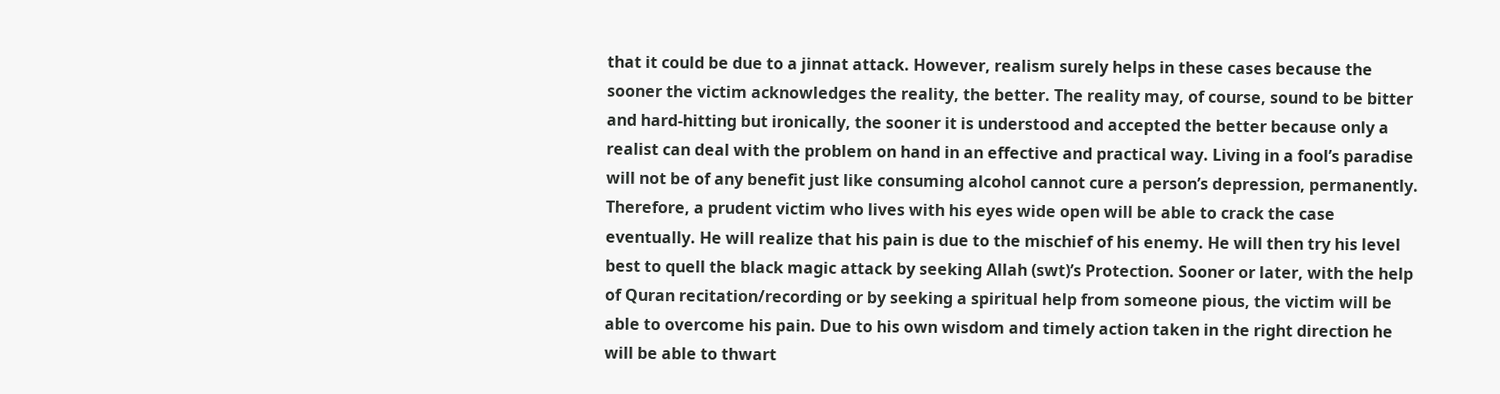that it could be due to a jinnat attack. However, realism surely helps in these cases because the sooner the victim acknowledges the reality, the better. The reality may, of course, sound to be bitter and hard-hitting but ironically, the sooner it is understood and accepted the better because only a realist can deal with the problem on hand in an effective and practical way. Living in a fool’s paradise will not be of any benefit just like consuming alcohol cannot cure a person’s depression, permanently. Therefore, a prudent victim who lives with his eyes wide open will be able to crack the case eventually. He will realize that his pain is due to the mischief of his enemy. He will then try his level best to quell the black magic attack by seeking Allah (swt)’s Protection. Sooner or later, with the help of Quran recitation/recording or by seeking a spiritual help from someone pious, the victim will be able to overcome his pain. Due to his own wisdom and timely action taken in the right direction he will be able to thwart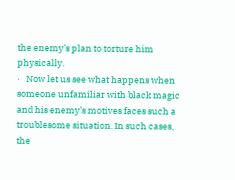the enemy’s plan to torture him physically.
·   Now let us see what happens when someone unfamiliar with black magic and his enemy’s motives faces such a troublesome situation. In such cases, the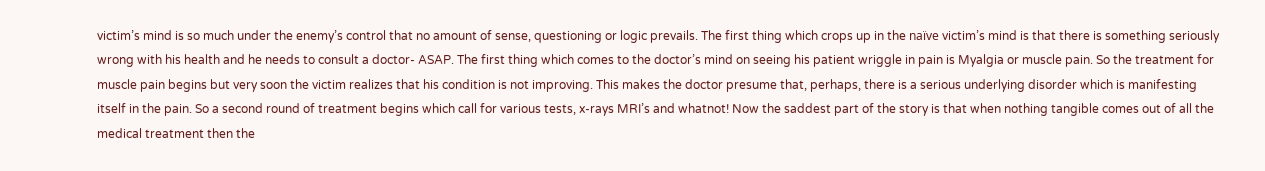victim’s mind is so much under the enemy’s control that no amount of sense, questioning or logic prevails. The first thing which crops up in the naïve victim’s mind is that there is something seriously wrong with his health and he needs to consult a doctor- ASAP. The first thing which comes to the doctor’s mind on seeing his patient wriggle in pain is Myalgia or muscle pain. So the treatment for muscle pain begins but very soon the victim realizes that his condition is not improving. This makes the doctor presume that, perhaps, there is a serious underlying disorder which is manifesting itself in the pain. So a second round of treatment begins which call for various tests, x-rays MRI’s and whatnot! Now the saddest part of the story is that when nothing tangible comes out of all the medical treatment then the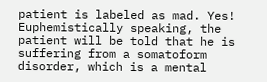patient is labeled as mad. Yes! Euphemistically speaking, the patient will be told that he is suffering from a somatoform disorder, which is a mental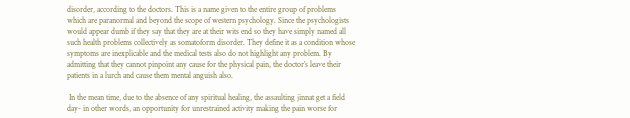disorder, according to the doctors. This is a name given to the entire group of problems which are paranormal and beyond the scope of western psychology. Since the psychologists would appear dumb if they say that they are at their wits end so they have simply named all such health problems collectively as somatoform disorder. They define it as a condition whose symptoms are inexplicable and the medical tests also do not highlight any problem. By admitting that they cannot pinpoint any cause for the physical pain, the doctor’s leave their patients in a lurch and cause them mental anguish also.

 In the mean time, due to the absence of any spiritual healing, the assaulting jinnat get a field day- in other words, an opportunity for unrestrained activity making the pain worse for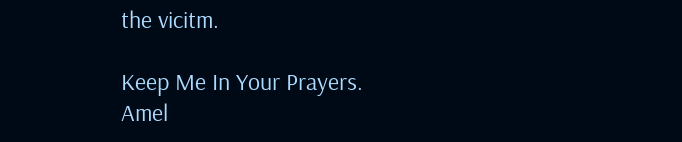the vicitm.

Keep Me In Your Prayers.
Amel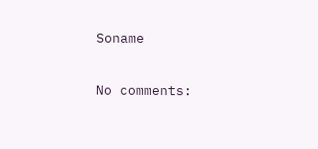Soname

No comments: